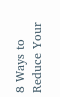8 Ways to Reduce Your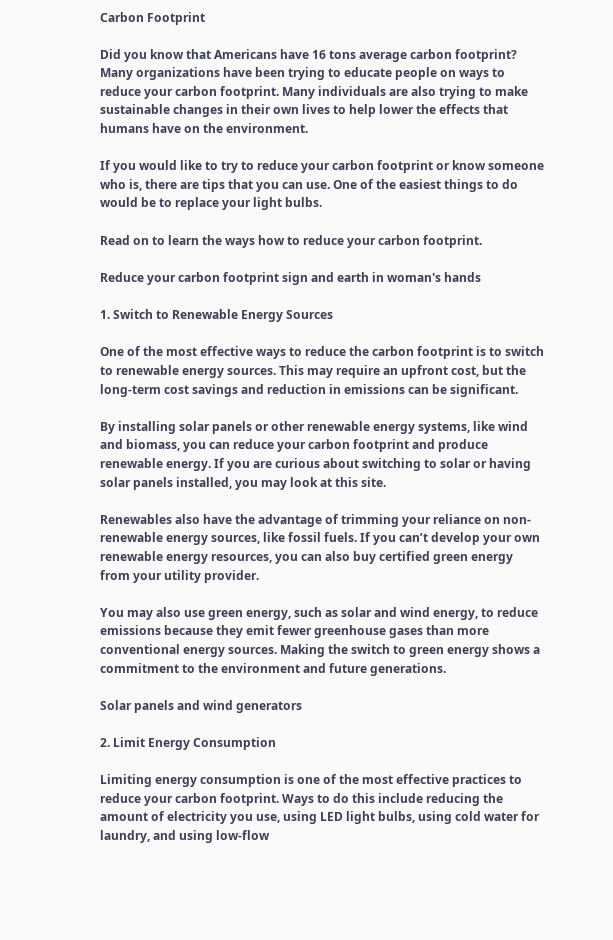Carbon Footprint

Did you know that Americans have 16 tons average carbon footprint? Many organizations have been trying to educate people on ways to reduce your carbon footprint. Many individuals are also trying to make sustainable changes in their own lives to help lower the effects that humans have on the environment.

If you would like to try to reduce your carbon footprint or know someone who is, there are tips that you can use. One of the easiest things to do would be to replace your light bulbs.

Read on to learn the ways how to reduce your carbon footprint.

Reduce your carbon footprint sign and earth in woman's hands

1. Switch to Renewable Energy Sources

One of the most effective ways to reduce the carbon footprint is to switch to renewable energy sources. This may require an upfront cost, but the long-term cost savings and reduction in emissions can be significant.

By installing solar panels or other renewable energy systems, like wind and biomass, you can reduce your carbon footprint and produce renewable energy. If you are curious about switching to solar or having solar panels installed, you may look at this site.

Renewables also have the advantage of trimming your reliance on non-renewable energy sources, like fossil fuels. If you can’t develop your own renewable energy resources, you can also buy certified green energy from your utility provider.

You may also use green energy, such as solar and wind energy, to reduce emissions because they emit fewer greenhouse gases than more conventional energy sources. Making the switch to green energy shows a commitment to the environment and future generations.

Solar panels and wind generators

2. Limit Energy Consumption

Limiting energy consumption is one of the most effective practices to reduce your carbon footprint. Ways to do this include reducing the amount of electricity you use, using LED light bulbs, using cold water for laundry, and using low-flow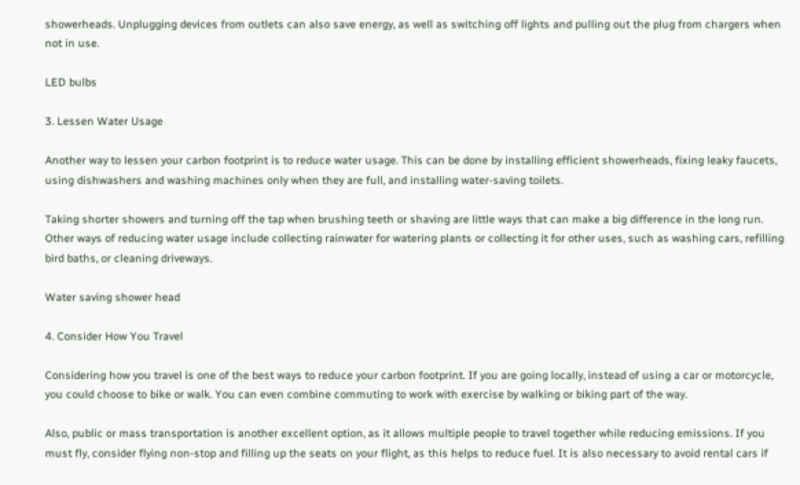showerheads. Unplugging devices from outlets can also save energy, as well as switching off lights and pulling out the plug from chargers when not in use.

LED bulbs

3. Lessen Water Usage

Another way to lessen your carbon footprint is to reduce water usage. This can be done by installing efficient showerheads, fixing leaky faucets, using dishwashers and washing machines only when they are full, and installing water-saving toilets.

Taking shorter showers and turning off the tap when brushing teeth or shaving are little ways that can make a big difference in the long run. Other ways of reducing water usage include collecting rainwater for watering plants or collecting it for other uses, such as washing cars, refilling bird baths, or cleaning driveways.

Water saving shower head

4. Consider How You Travel

Considering how you travel is one of the best ways to reduce your carbon footprint. If you are going locally, instead of using a car or motorcycle, you could choose to bike or walk. You can even combine commuting to work with exercise by walking or biking part of the way.

Also, public or mass transportation is another excellent option, as it allows multiple people to travel together while reducing emissions. If you must fly, consider flying non-stop and filling up the seats on your flight, as this helps to reduce fuel. It is also necessary to avoid rental cars if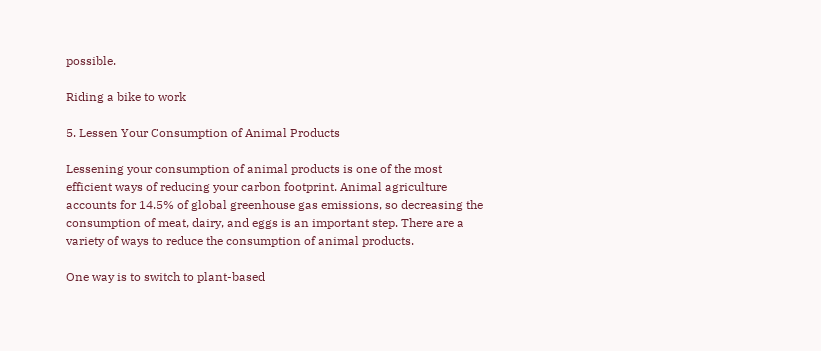possible.

Riding a bike to work

5. Lessen Your Consumption of Animal Products

Lessening your consumption of animal products is one of the most efficient ways of reducing your carbon footprint. Animal agriculture accounts for 14.5% of global greenhouse gas emissions, so decreasing the consumption of meat, dairy, and eggs is an important step. There are a variety of ways to reduce the consumption of animal products.

One way is to switch to plant-based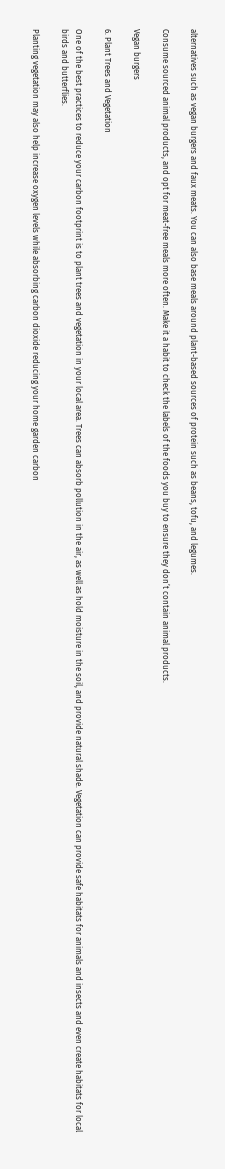alternatives such as vegan burgers and faux meats. You can also base meals around plant-based sources of protein such as beans, tofu, and legumes.

Consume sourced animal products, and opt for meat-free meals more often. Make it a habit to check the labels of the foods you buy to ensure they don’t contain animal products.

Vegan burgers

6. Plant Trees and Vegetation

One of the best practices to reduce your carbon footprint is to plant trees and vegetation in your local area. Trees can absorb pollution in the air, as well as hold moisture in the soil, and provide natural shade. Vegetation can provide safe habitats for animals and insects and even create habitats for local birds and butterflies.

Planting vegetation may also help increase oxygen levels while absorbing carbon dioxide reducing your home garden carbon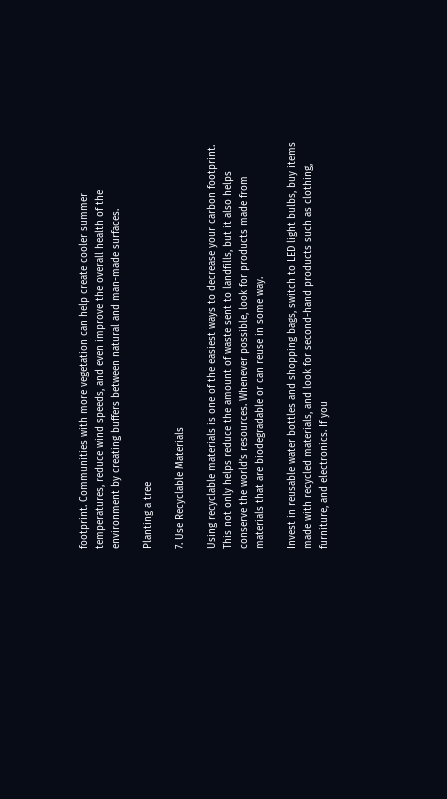footprint. Communities with more vegetation can help create cooler summer temperatures, reduce wind speeds, and even improve the overall health of the environment by creating buffers between natural and man-made surfaces.

Planting a tree

7. Use Recyclable Materials

Using recyclable materials is one of the easiest ways to decrease your carbon footprint. This not only helps reduce the amount of waste sent to landfills, but it also helps conserve the world’s resources. Whenever possible, look for products made from materials that are biodegradable or can reuse in some way.

Invest in reusable water bottles and shopping bags, switch to LED light bulbs, buy items made with recycled materials, and look for second-hand products such as clothing, furniture, and electronics. If you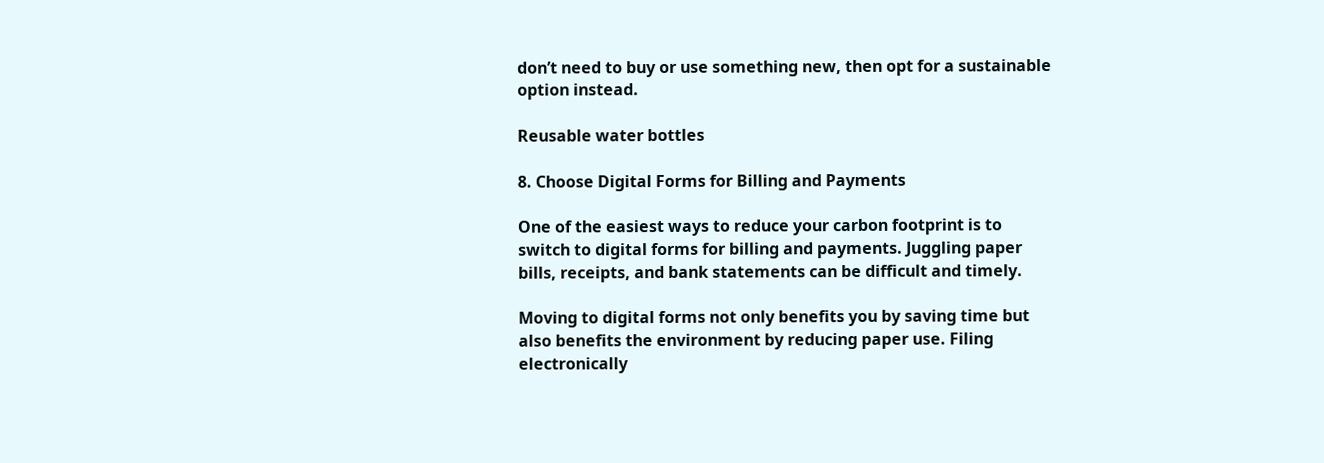don’t need to buy or use something new, then opt for a sustainable option instead.

Reusable water bottles

8. Choose Digital Forms for Billing and Payments

One of the easiest ways to reduce your carbon footprint is to switch to digital forms for billing and payments. Juggling paper bills, receipts, and bank statements can be difficult and timely.

Moving to digital forms not only benefits you by saving time but also benefits the environment by reducing paper use. Filing electronically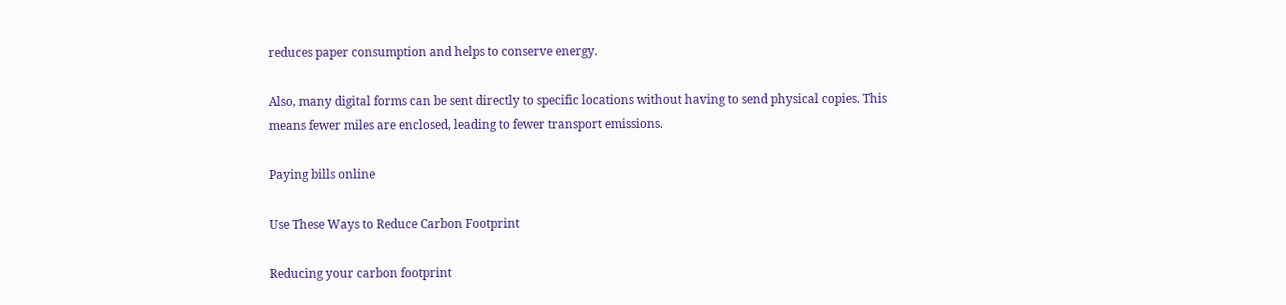reduces paper consumption and helps to conserve energy.

Also, many digital forms can be sent directly to specific locations without having to send physical copies. This means fewer miles are enclosed, leading to fewer transport emissions.

Paying bills online

Use These Ways to Reduce Carbon Footprint

Reducing your carbon footprint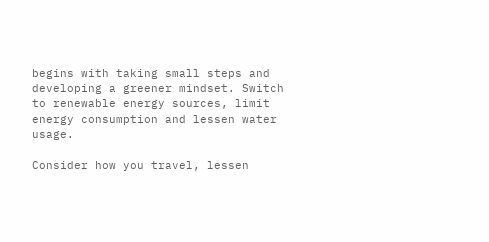begins with taking small steps and developing a greener mindset. Switch to renewable energy sources, limit energy consumption and lessen water usage.

Consider how you travel, lessen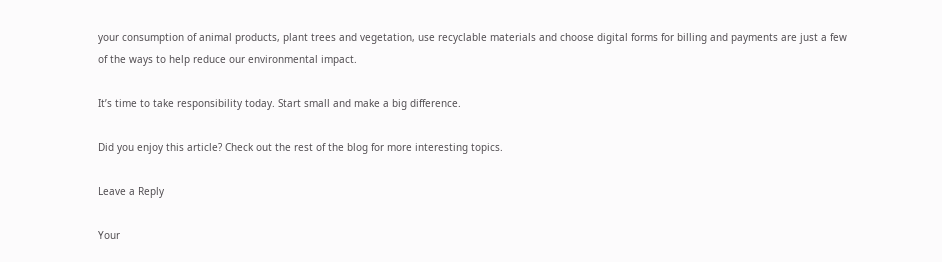your consumption of animal products, plant trees and vegetation, use recyclable materials and choose digital forms for billing and payments are just a few of the ways to help reduce our environmental impact.

It’s time to take responsibility today. Start small and make a big difference.

Did you enjoy this article? Check out the rest of the blog for more interesting topics.

Leave a Reply

Your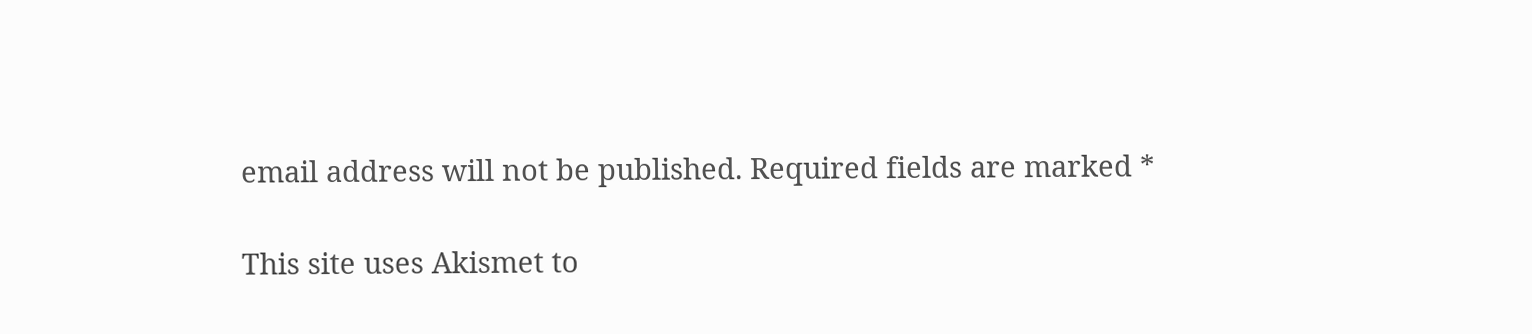email address will not be published. Required fields are marked *

This site uses Akismet to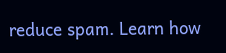reduce spam. Learn how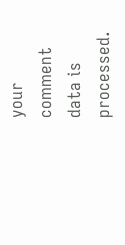your comment data is processed.